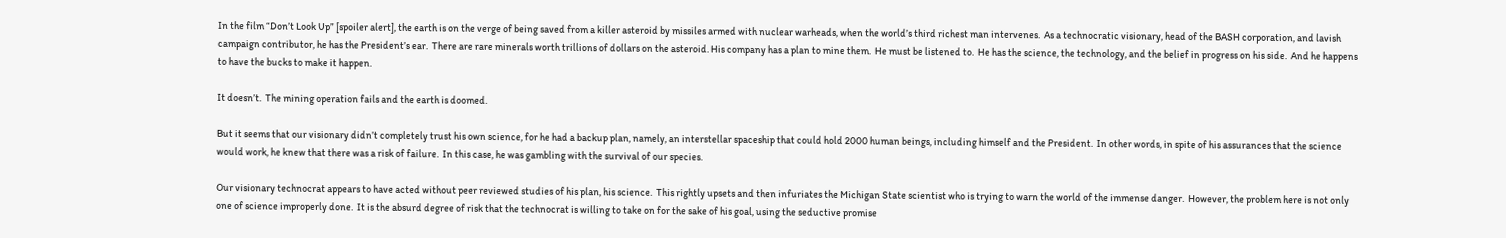In the film “Don’t Look Up” [spoiler alert], the earth is on the verge of being saved from a killer asteroid by missiles armed with nuclear warheads, when the world’s third richest man intervenes.  As a technocratic visionary, head of the BASH corporation, and lavish campaign contributor, he has the President’s ear.  There are rare minerals worth trillions of dollars on the asteroid. His company has a plan to mine them.  He must be listened to.  He has the science, the technology, and the belief in progress on his side.  And he happens to have the bucks to make it happen.

It doesn’t.  The mining operation fails and the earth is doomed.

But it seems that our visionary didn’t completely trust his own science, for he had a backup plan, namely, an interstellar spaceship that could hold 2000 human beings, including himself and the President.  In other words, in spite of his assurances that the science would work, he knew that there was a risk of failure.  In this case, he was gambling with the survival of our species.

Our visionary technocrat appears to have acted without peer reviewed studies of his plan, his science.  This rightly upsets and then infuriates the Michigan State scientist who is trying to warn the world of the immense danger.  However, the problem here is not only one of science improperly done.  It is the absurd degree of risk that the technocrat is willing to take on for the sake of his goal, using the seductive promise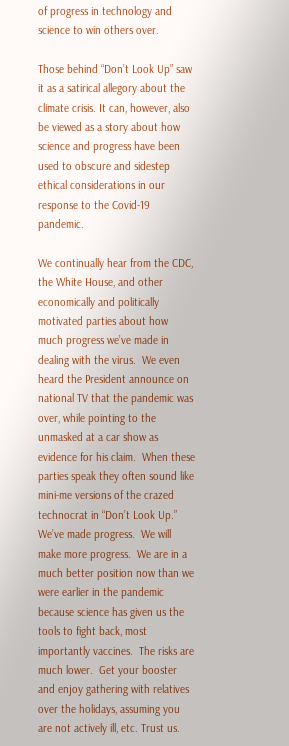of progress in technology and science to win others over.

Those behind “Don’t Look Up” saw it as a satirical allegory about the climate crisis. It can, however, also be viewed as a story about how science and progress have been used to obscure and sidestep ethical considerations in our response to the Covid-19 pandemic.

We continually hear from the CDC, the White House, and other economically and politically motivated parties about how much progress we’ve made in dealing with the virus.  We even heard the President announce on national TV that the pandemic was over, while pointing to the unmasked at a car show as evidence for his claim.  When these parties speak they often sound like mini-me versions of the crazed technocrat in “Don’t Look Up.”  We’ve made progress.  We will make more progress.  We are in a much better position now than we were earlier in the pandemic because science has given us the tools to fight back, most importantly vaccines.  The risks are much lower.  Get your booster and enjoy gathering with relatives over the holidays, assuming you are not actively ill, etc. Trust us.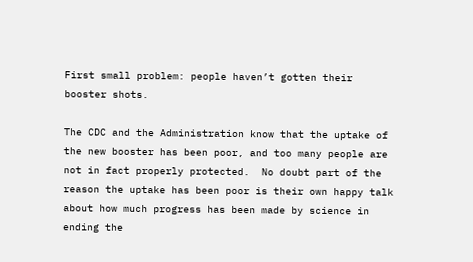First small problem: people haven’t gotten their booster shots.

The CDC and the Administration know that the uptake of the new booster has been poor, and too many people are not in fact properly protected.  No doubt part of the reason the uptake has been poor is their own happy talk about how much progress has been made by science in ending the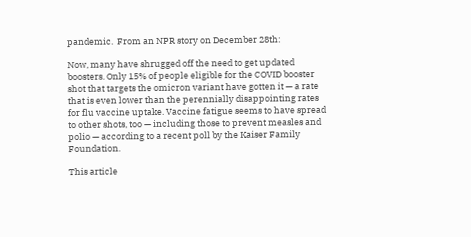pandemic.  From an NPR story on December 28th:

Now, many have shrugged off the need to get updated boosters. Only 15% of people eligible for the COVID booster shot that targets the omicron variant have gotten it — a rate that is even lower than the perennially disappointing rates for flu vaccine uptake. Vaccine fatigue seems to have spread to other shots, too — including those to prevent measles and polio — according to a recent poll by the Kaiser Family Foundation.

This article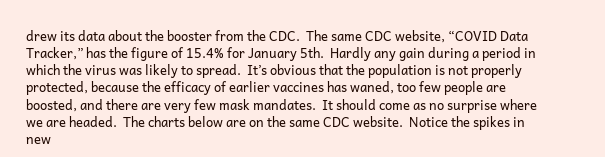drew its data about the booster from the CDC.  The same CDC website, “COVID Data Tracker,” has the figure of 15.4% for January 5th.  Hardly any gain during a period in which the virus was likely to spread.  It’s obvious that the population is not properly protected, because the efficacy of earlier vaccines has waned, too few people are boosted, and there are very few mask mandates.  It should come as no surprise where we are headed.  The charts below are on the same CDC website.  Notice the spikes in new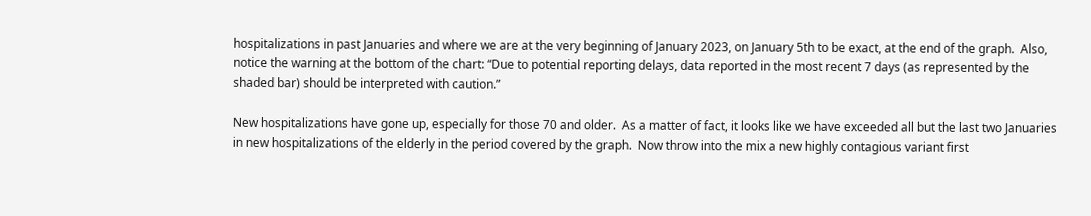hospitalizations in past Januaries and where we are at the very beginning of January 2023, on January 5th to be exact, at the end of the graph.  Also, notice the warning at the bottom of the chart: “Due to potential reporting delays, data reported in the most recent 7 days (as represented by the shaded bar) should be interpreted with caution.”

New hospitalizations have gone up, especially for those 70 and older.  As a matter of fact, it looks like we have exceeded all but the last two Januaries in new hospitalizations of the elderly in the period covered by the graph.  Now throw into the mix a new highly contagious variant first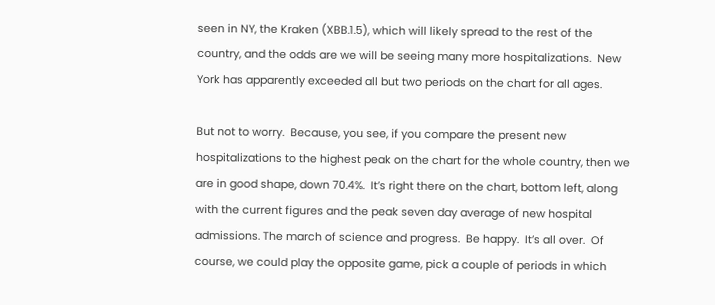seen in NY, the Kraken (XBB.1.5), which will likely spread to the rest of the country, and the odds are we will be seeing many more hospitalizations.  New York has apparently exceeded all but two periods on the chart for all ages.

But not to worry.  Because, you see, if you compare the present new hospitalizations to the highest peak on the chart for the whole country, then we are in good shape, down 70.4%.  It’s right there on the chart, bottom left, along with the current figures and the peak seven day average of new hospital admissions. The march of science and progress.  Be happy.  It’s all over.  Of course, we could play the opposite game, pick a couple of periods in which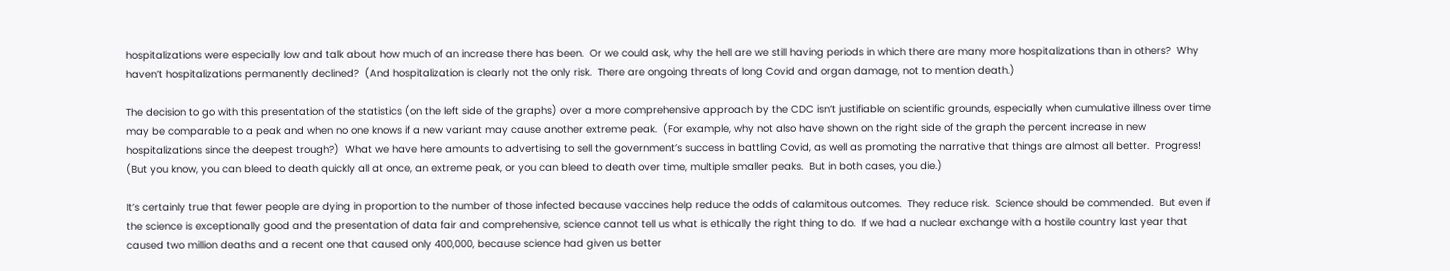hospitalizations were especially low and talk about how much of an increase there has been.  Or we could ask, why the hell are we still having periods in which there are many more hospitalizations than in others?  Why haven’t hospitalizations permanently declined?  (And hospitalization is clearly not the only risk.  There are ongoing threats of long Covid and organ damage, not to mention death.)

The decision to go with this presentation of the statistics (on the left side of the graphs) over a more comprehensive approach by the CDC isn’t justifiable on scientific grounds, especially when cumulative illness over time may be comparable to a peak and when no one knows if a new variant may cause another extreme peak.  (For example, why not also have shown on the right side of the graph the percent increase in new hospitalizations since the deepest trough?)  What we have here amounts to advertising to sell the government’s success in battling Covid, as well as promoting the narrative that things are almost all better.  Progress!  (But you know, you can bleed to death quickly all at once, an extreme peak, or you can bleed to death over time, multiple smaller peaks.  But in both cases, you die.)

It’s certainly true that fewer people are dying in proportion to the number of those infected because vaccines help reduce the odds of calamitous outcomes.  They reduce risk.  Science should be commended.  But even if the science is exceptionally good and the presentation of data fair and comprehensive, science cannot tell us what is ethically the right thing to do.  If we had a nuclear exchange with a hostile country last year that caused two million deaths and a recent one that caused only 400,000, because science had given us better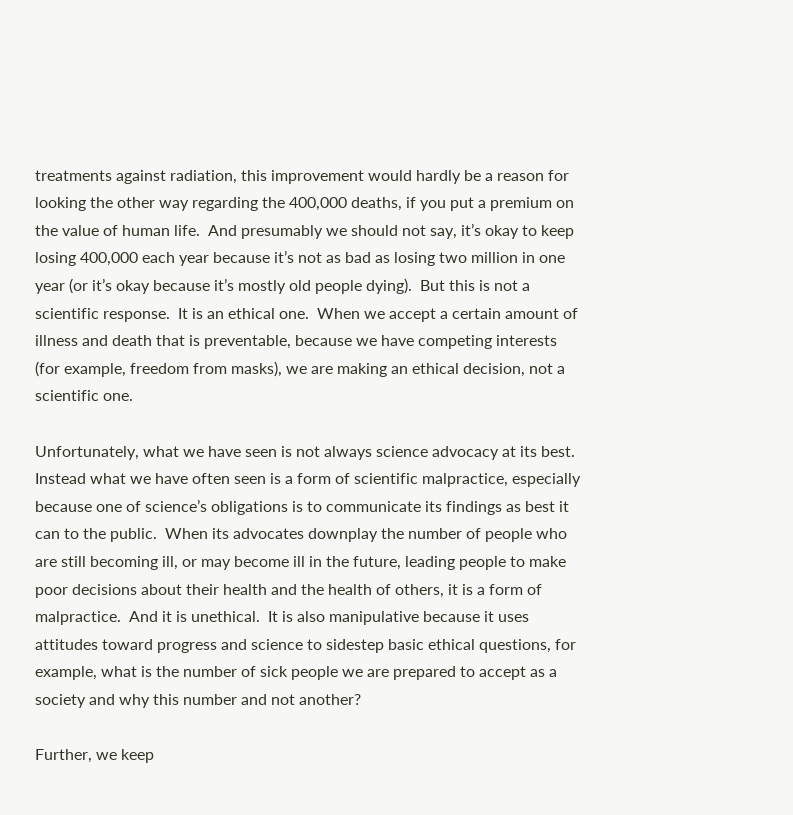treatments against radiation, this improvement would hardly be a reason for looking the other way regarding the 400,000 deaths, if you put a premium on the value of human life.  And presumably we should not say, it’s okay to keep losing 400,000 each year because it’s not as bad as losing two million in one year (or it’s okay because it’s mostly old people dying).  But this is not a scientific response.  It is an ethical one.  When we accept a certain amount of illness and death that is preventable, because we have competing interests (for example, freedom from masks), we are making an ethical decision, not a scientific one.

Unfortunately, what we have seen is not always science advocacy at its best.  Instead what we have often seen is a form of scientific malpractice, especially because one of science’s obligations is to communicate its findings as best it can to the public.  When its advocates downplay the number of people who are still becoming ill, or may become ill in the future, leading people to make poor decisions about their health and the health of others, it is a form of malpractice.  And it is unethical.  It is also manipulative because it uses attitudes toward progress and science to sidestep basic ethical questions, for example, what is the number of sick people we are prepared to accept as a society and why this number and not another?

Further, we keep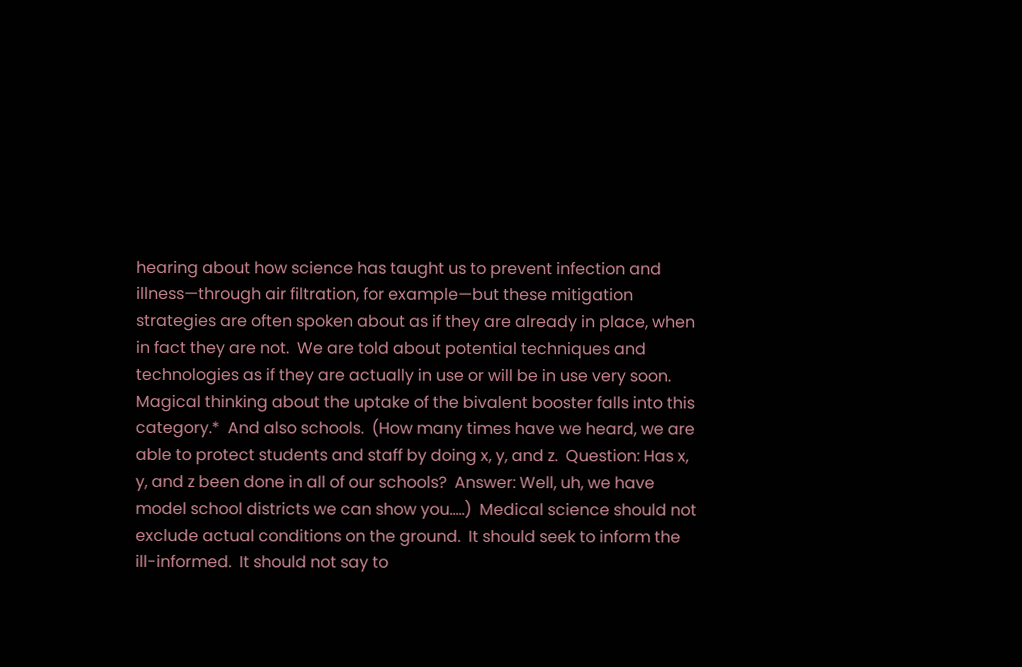hearing about how science has taught us to prevent infection and illness—through air filtration, for example—but these mitigation strategies are often spoken about as if they are already in place, when in fact they are not.  We are told about potential techniques and technologies as if they are actually in use or will be in use very soon.  Magical thinking about the uptake of the bivalent booster falls into this category.*  And also schools.  (How many times have we heard, we are able to protect students and staff by doing x, y, and z.  Question: Has x, y, and z been done in all of our schools?  Answer: Well, uh, we have model school districts we can show you…..)  Medical science should not exclude actual conditions on the ground.  It should seek to inform the ill-informed.  It should not say to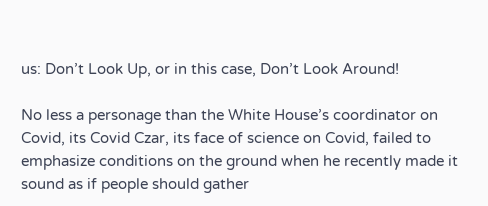us: Don’t Look Up, or in this case, Don’t Look Around!

No less a personage than the White House’s coordinator on Covid, its Covid Czar, its face of science on Covid, failed to emphasize conditions on the ground when he recently made it sound as if people should gather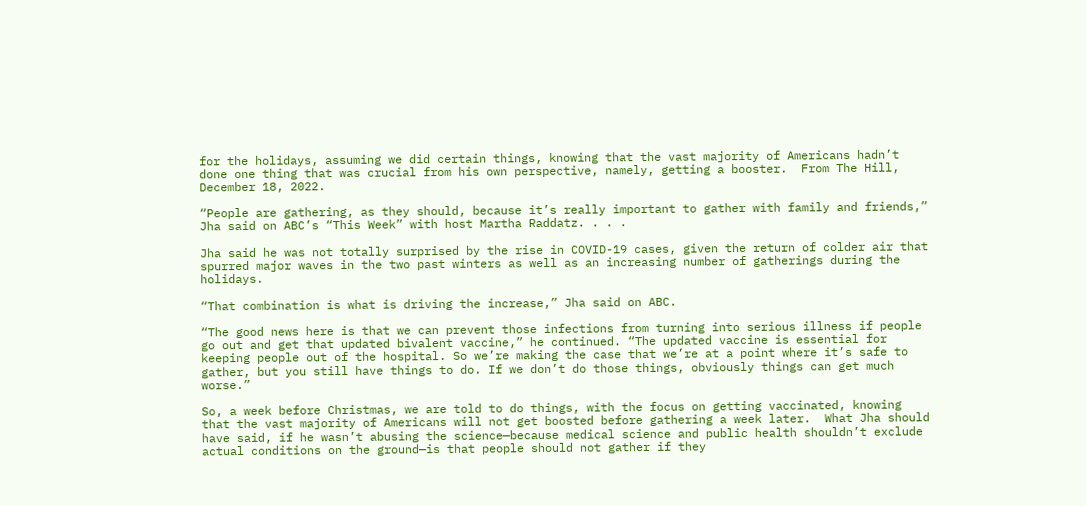for the holidays, assuming we did certain things, knowing that the vast majority of Americans hadn’t done one thing that was crucial from his own perspective, namely, getting a booster.  From The Hill, December 18, 2022.

“People are gathering, as they should, because it’s really important to gather with family and friends,” Jha said on ABC’s “This Week” with host Martha Raddatz. . . .

Jha said he was not totally surprised by the rise in COVID-19 cases, given the return of colder air that spurred major waves in the two past winters as well as an increasing number of gatherings during the holidays.

“That combination is what is driving the increase,” Jha said on ABC.

“The good news here is that we can prevent those infections from turning into serious illness if people go out and get that updated bivalent vaccine,” he continued. “The updated vaccine is essential for keeping people out of the hospital. So we’re making the case that we’re at a point where it’s safe to gather, but you still have things to do. If we don’t do those things, obviously things can get much worse.”

So, a week before Christmas, we are told to do things, with the focus on getting vaccinated, knowing that the vast majority of Americans will not get boosted before gathering a week later.  What Jha should have said, if he wasn’t abusing the science—because medical science and public health shouldn’t exclude actual conditions on the ground—is that people should not gather if they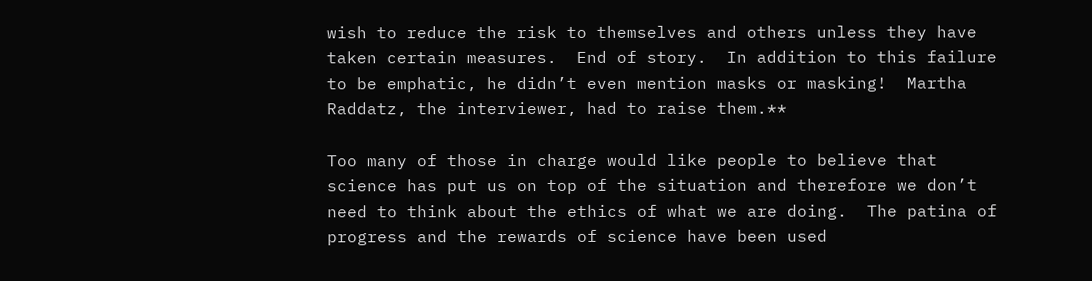wish to reduce the risk to themselves and others unless they have taken certain measures.  End of story.  In addition to this failure to be emphatic, he didn’t even mention masks or masking!  Martha Raddatz, the interviewer, had to raise them.**

Too many of those in charge would like people to believe that science has put us on top of the situation and therefore we don’t need to think about the ethics of what we are doing.  The patina of progress and the rewards of science have been used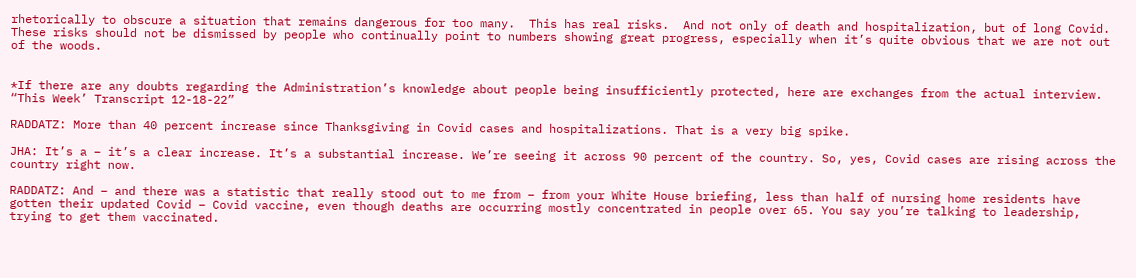rhetorically to obscure a situation that remains dangerous for too many.  This has real risks.  And not only of death and hospitalization, but of long Covid.  These risks should not be dismissed by people who continually point to numbers showing great progress, especially when it’s quite obvious that we are not out of the woods.


*If there are any doubts regarding the Administration’s knowledge about people being insufficiently protected, here are exchanges from the actual interview. “This Week’ Transcript 12-18-22”

RADDATZ: More than 40 percent increase since Thanksgiving in Covid cases and hospitalizations. That is a very big spike.

JHA: It’s a – it’s a clear increase. It’s a substantial increase. We’re seeing it across 90 percent of the country. So, yes, Covid cases are rising across the country right now.

RADDATZ: And – and there was a statistic that really stood out to me from – from your White House briefing, less than half of nursing home residents have gotten their updated Covid – Covid vaccine, even though deaths are occurring mostly concentrated in people over 65. You say you’re talking to leadership, trying to get them vaccinated.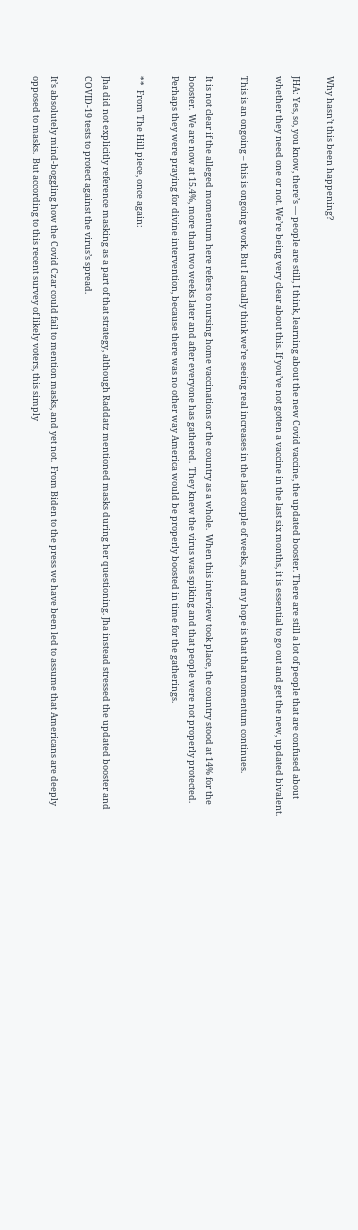Why hasn’t this been happening?

JHA: Yes, so, you know, there’s — people are still, I think, learning about the new Covid vaccine, the updated booster. There are still a lot of people that are confused about whether they need one or not. We’re being very clear about this. If you’ve not gotten a vaccine in the last six months, it is essential to go out and get the new, updated bivalent.

This is an ongoing – this is ongoing work. But I actually think we’re seeing real increases in the last couple of weeks, and my hope is that that momentum continues.

It is not clear if the alleged momentum here refers to nursing home vaccinations or the country as a whole.  When this interview took place, the country stood at 14% for the booster.  We are now at 15.4%, more than two weeks later and after everyone has gathered.  They knew the virus was spiking and that people were not properly protected.  Perhaps they were praying for divine intervention, because there was no other way America would be properly boosted in time for the gatherings.

**  From The Hill piece, once again:

Jha did not explicitly reference masking as a part of that strategy, although Raddatz mentioned masks during her questioning. Jha instead stressed the updated booster and COVID-19 tests to protect against the virus’s spread.

It’s absolutely mind-boggling how the Covid Czar could fail to mention masks, and yet not.  From Biden to the press we have been led to assume that Americans are deeply opposed to masks.  But according to this recent survey of likely voters, this simply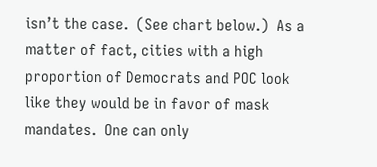isn’t the case.  (See chart below.)  As a matter of fact, cities with a high proportion of Democrats and POC look like they would be in favor of mask mandates.  One can only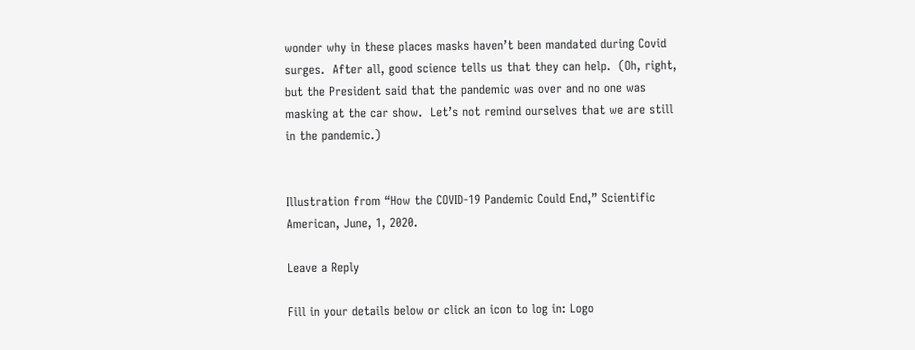wonder why in these places masks haven’t been mandated during Covid surges.  After all, good science tells us that they can help.  (Oh, right, but the President said that the pandemic was over and no one was masking at the car show.  Let’s not remind ourselves that we are still in the pandemic.)


Illustration from “How the COVID-19 Pandemic Could End,” Scientific American, June, 1, 2020.

Leave a Reply

Fill in your details below or click an icon to log in: Logo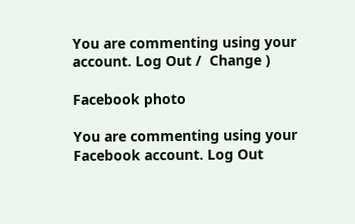You are commenting using your account. Log Out /  Change )

Facebook photo

You are commenting using your Facebook account. Log Out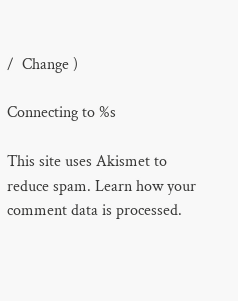/  Change )

Connecting to %s

This site uses Akismet to reduce spam. Learn how your comment data is processed.